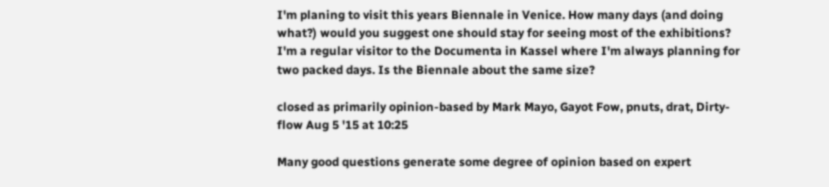I'm planing to visit this years Biennale in Venice. How many days (and doing what?) would you suggest one should stay for seeing most of the exhibitions? I'm a regular visitor to the Documenta in Kassel where I'm always planning for two packed days. Is the Biennale about the same size?

closed as primarily opinion-based by Mark Mayo, Gayot Fow, pnuts, drat, Dirty-flow Aug 5 '15 at 10:25

Many good questions generate some degree of opinion based on expert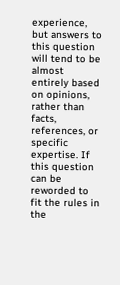experience, but answers to this question will tend to be almost entirely based on opinions, rather than facts, references, or specific expertise. If this question can be reworded to fit the rules in the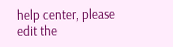help center, please edit the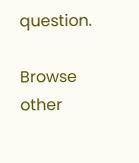question.

Browse other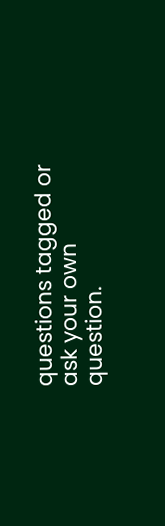questions tagged or ask your own question.